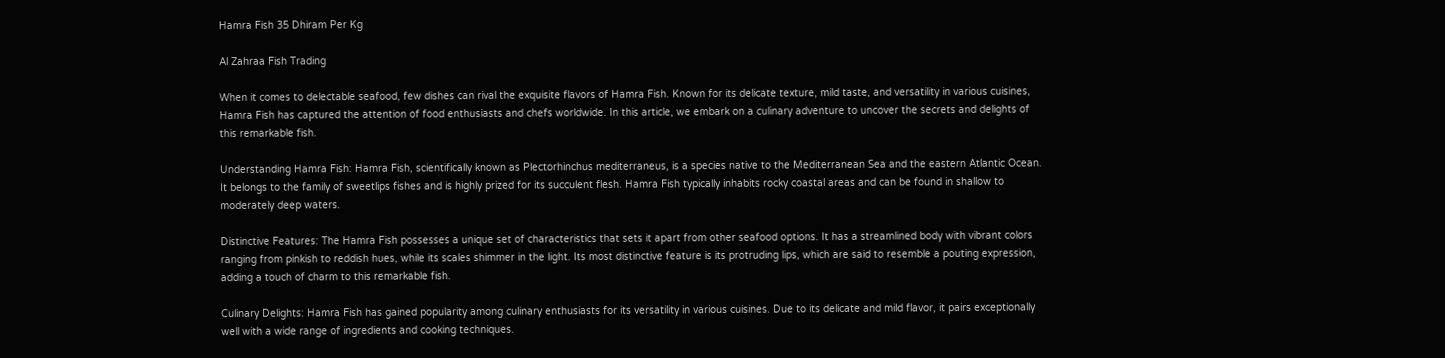Hamra Fish 35 Dhiram Per Kg

Al Zahraa Fish Trading

When it comes to delectable seafood, few dishes can rival the exquisite flavors of Hamra Fish. Known for its delicate texture, mild taste, and versatility in various cuisines, Hamra Fish has captured the attention of food enthusiasts and chefs worldwide. In this article, we embark on a culinary adventure to uncover the secrets and delights of this remarkable fish.

Understanding Hamra Fish: Hamra Fish, scientifically known as Plectorhinchus mediterraneus, is a species native to the Mediterranean Sea and the eastern Atlantic Ocean. It belongs to the family of sweetlips fishes and is highly prized for its succulent flesh. Hamra Fish typically inhabits rocky coastal areas and can be found in shallow to moderately deep waters.

Distinctive Features: The Hamra Fish possesses a unique set of characteristics that sets it apart from other seafood options. It has a streamlined body with vibrant colors ranging from pinkish to reddish hues, while its scales shimmer in the light. Its most distinctive feature is its protruding lips, which are said to resemble a pouting expression, adding a touch of charm to this remarkable fish.

Culinary Delights: Hamra Fish has gained popularity among culinary enthusiasts for its versatility in various cuisines. Due to its delicate and mild flavor, it pairs exceptionally well with a wide range of ingredients and cooking techniques.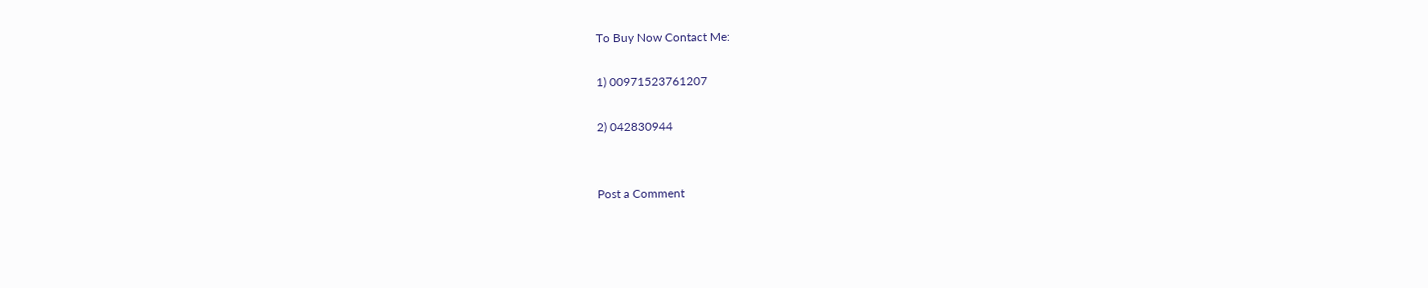To Buy Now Contact Me:

1) 00971523761207

2) 042830944


Post a Comment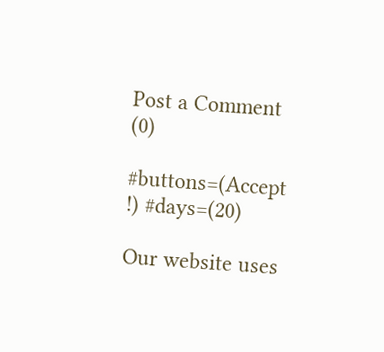Post a Comment (0)

#buttons=(Accept !) #days=(20)

Our website uses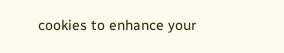cookies to enhance your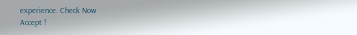experience. Check Now
Accept !